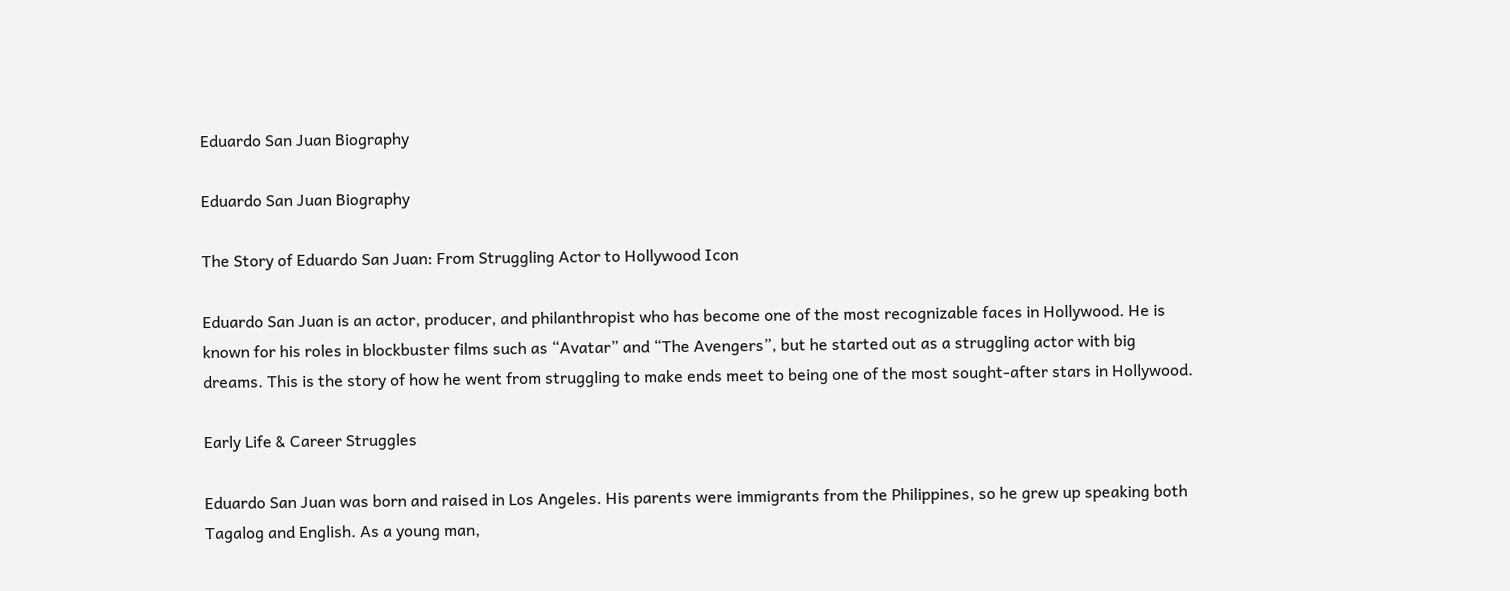Eduardo San Juan Biography

Eduardo San Juan Biography

The Story of Eduardo San Juan: From Struggling Actor to Hollywood Icon

Eduardo San Juan is an actor, producer, and philanthropist who has become one of the most recognizable faces in Hollywood. He is known for his roles in blockbuster films such as “Avatar” and “The Avengers”, but he started out as a struggling actor with big dreams. This is the story of how he went from struggling to make ends meet to being one of the most sought-after stars in Hollywood.

Early Life & Career Struggles

Eduardo San Juan was born and raised in Los Angeles. His parents were immigrants from the Philippines, so he grew up speaking both Tagalog and English. As a young man,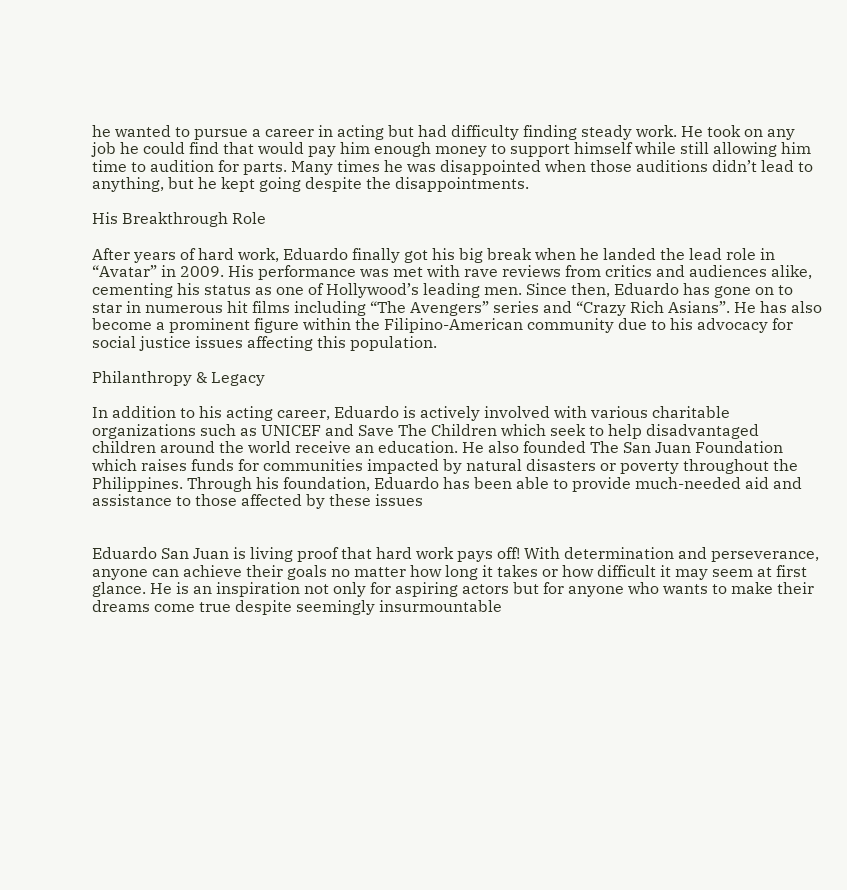he wanted to pursue a career in acting but had difficulty finding steady work. He took on any job he could find that would pay him enough money to support himself while still allowing him time to audition for parts. Many times he was disappointed when those auditions didn’t lead to anything, but he kept going despite the disappointments.

His Breakthrough Role

After years of hard work, Eduardo finally got his big break when he landed the lead role in “Avatar” in 2009. His performance was met with rave reviews from critics and audiences alike, cementing his status as one of Hollywood’s leading men. Since then, Eduardo has gone on to star in numerous hit films including “The Avengers” series and “Crazy Rich Asians”. He has also become a prominent figure within the Filipino-American community due to his advocacy for social justice issues affecting this population.

Philanthropy & Legacy

In addition to his acting career, Eduardo is actively involved with various charitable organizations such as UNICEF and Save The Children which seek to help disadvantaged children around the world receive an education. He also founded The San Juan Foundation which raises funds for communities impacted by natural disasters or poverty throughout the Philippines. Through his foundation, Eduardo has been able to provide much-needed aid and assistance to those affected by these issues


Eduardo San Juan is living proof that hard work pays off! With determination and perseverance, anyone can achieve their goals no matter how long it takes or how difficult it may seem at first glance. He is an inspiration not only for aspiring actors but for anyone who wants to make their dreams come true despite seemingly insurmountable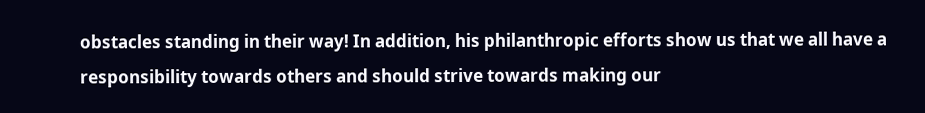obstacles standing in their way! In addition, his philanthropic efforts show us that we all have a responsibility towards others and should strive towards making our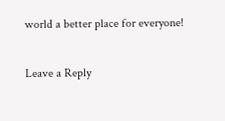world a better place for everyone!

Leave a Reply